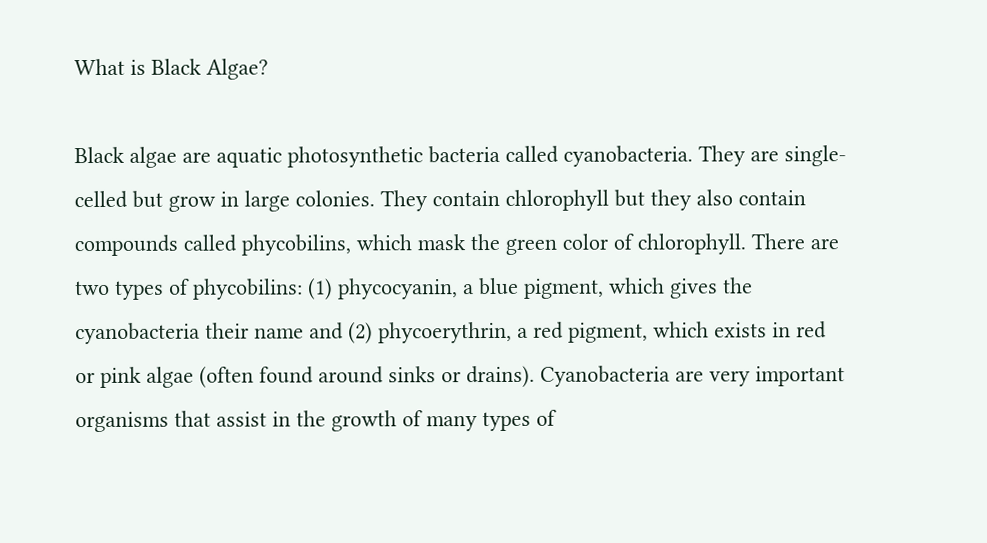What is Black Algae?

Black algae are aquatic photosynthetic bacteria called cyanobacteria. They are single-celled but grow in large colonies. They contain chlorophyll but they also contain compounds called phycobilins, which mask the green color of chlorophyll. There are two types of phycobilins: (1) phycocyanin, a blue pigment, which gives the cyanobacteria their name and (2) phycoerythrin, a red pigment, which exists in red or pink algae (often found around sinks or drains). Cyanobacteria are very important organisms that assist in the growth of many types of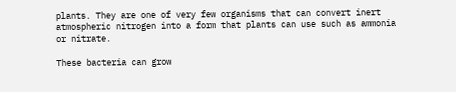plants. They are one of very few organisms that can convert inert atmospheric nitrogen into a form that plants can use such as ammonia or nitrate.

These bacteria can grow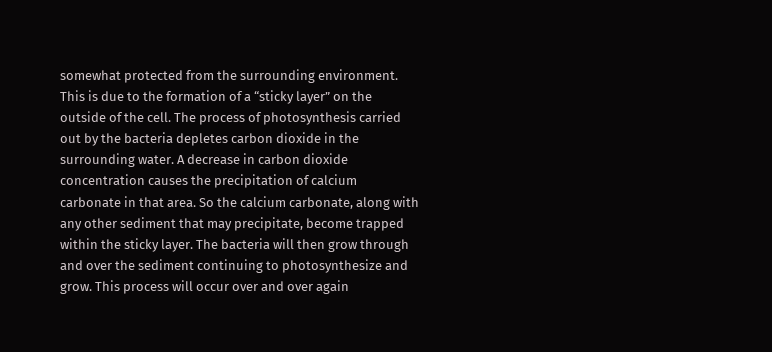somewhat protected from the surrounding environment. This is due to the formation of a “sticky layer” on the outside of the cell. The process of photosynthesis carried out by the bacteria depletes carbon dioxide in the surrounding water. A decrease in carbon dioxide concentration causes the precipitation of calcium carbonate in that area. So the calcium carbonate, along with any other sediment that may precipitate, become trapped within the sticky layer. The bacteria will then grow through and over the sediment continuing to photosynthesize and grow. This process will occur over and over again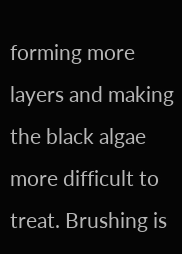forming more layers and making the black algae more difficult to treat. Brushing is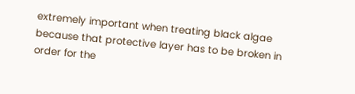extremely important when treating black algae because that protective layer has to be broken in order for the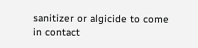sanitizer or algicide to come in contact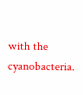with the cyanobacteria.